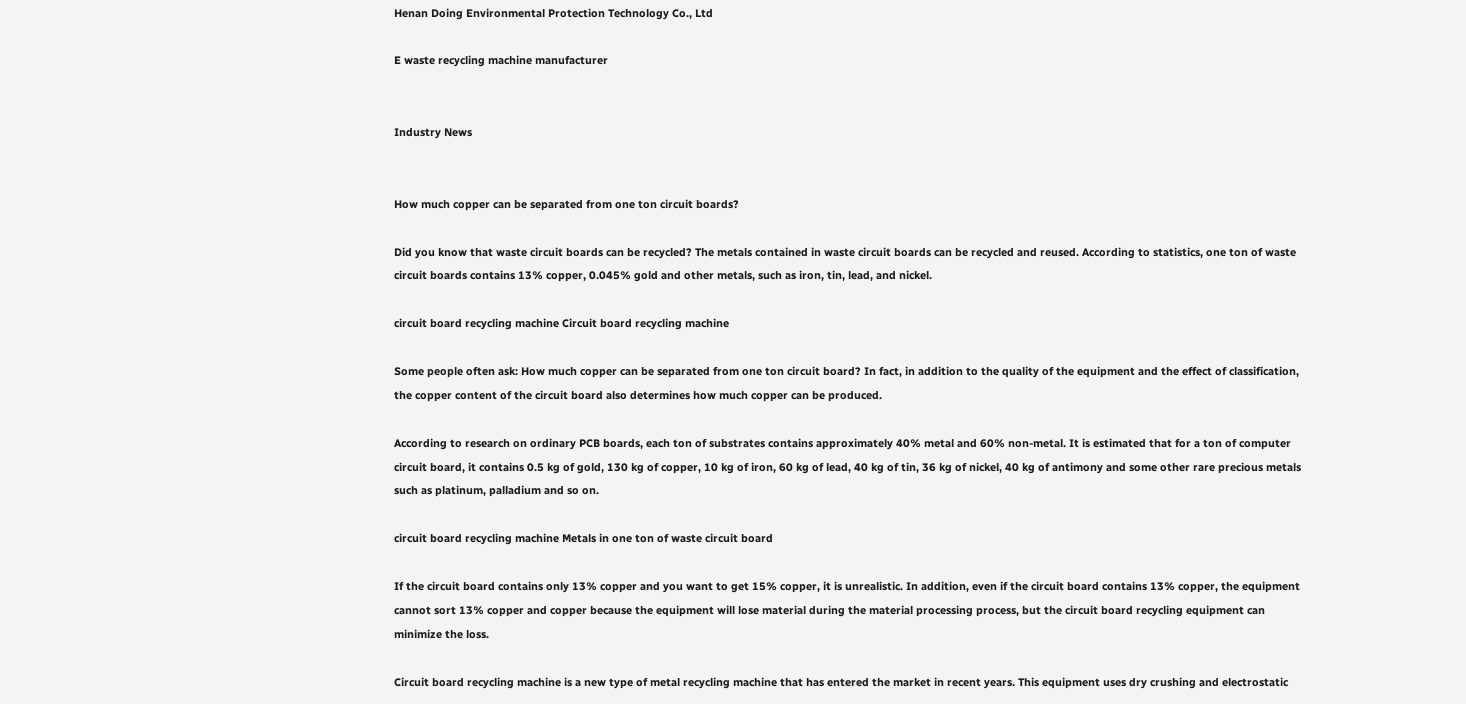Henan Doing Environmental Protection Technology Co., Ltd

E waste recycling machine manufacturer


Industry News


How much copper can be separated from one ton circuit boards?

Did you know that waste circuit boards can be recycled? The metals contained in waste circuit boards can be recycled and reused. According to statistics, one ton of waste circuit boards contains 13% copper, 0.045% gold and other metals, such as iron, tin, lead, and nickel.

circuit board recycling machine Circuit board recycling machine

Some people often ask: How much copper can be separated from one ton circuit board? In fact, in addition to the quality of the equipment and the effect of classification, the copper content of the circuit board also determines how much copper can be produced.

According to research on ordinary PCB boards, each ton of substrates contains approximately 40% metal and 60% non-metal. It is estimated that for a ton of computer circuit board, it contains 0.5 kg of gold, 130 kg of copper, 10 kg of iron, 60 kg of lead, 40 kg of tin, 36 kg of nickel, 40 kg of antimony and some other rare precious metals such as platinum, palladium and so on.

circuit board recycling machine Metals in one ton of waste circuit board

If the circuit board contains only 13% copper and you want to get 15% copper, it is unrealistic. In addition, even if the circuit board contains 13% copper, the equipment cannot sort 13% copper and copper because the equipment will lose material during the material processing process, but the circuit board recycling equipment can minimize the loss.

Circuit board recycling machine is a new type of metal recycling machine that has entered the market in recent years. This equipment uses dry crushing and electrostatic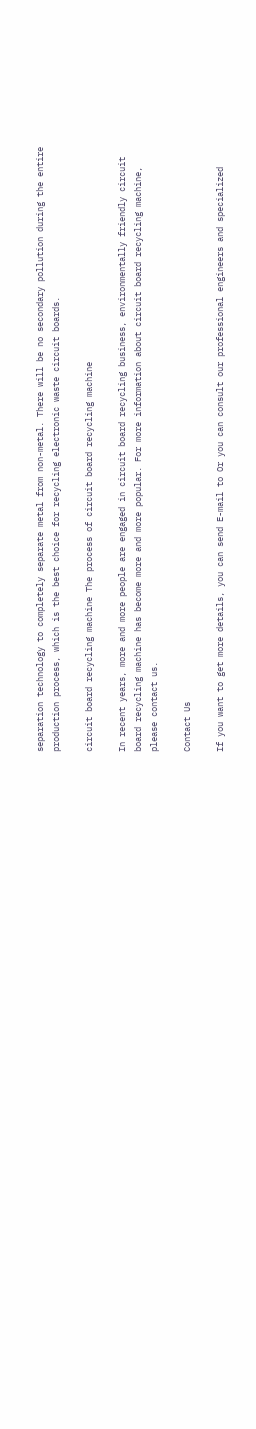separation technology to completely separate metal from non-metal. There will be no secondary pollution during the entire production process, which is the best choice for recycling electronic waste circuit boards.

circuit board recycling machine The process of circuit board recycling machine

In recent years, more and more people are engaged in circuit board recycling business, environmentally friendly circuit board recycling machine has become more and more popular. For more information about circuit board recycling machine, please contact us.

Contact Us

If you want to get more details, you can send E-mail to Or you can consult our professional engineers and specialized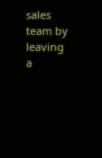sales team by leaving a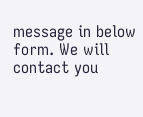message in below form. We will contact you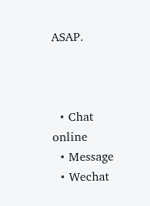ASAP.



  • Chat online
  • Message
  • Wechat